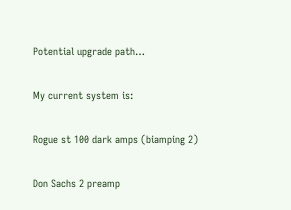Potential upgrade path…

My current system is:

Rogue st 100 dark amps (biamping 2)

Don Sachs 2 preamp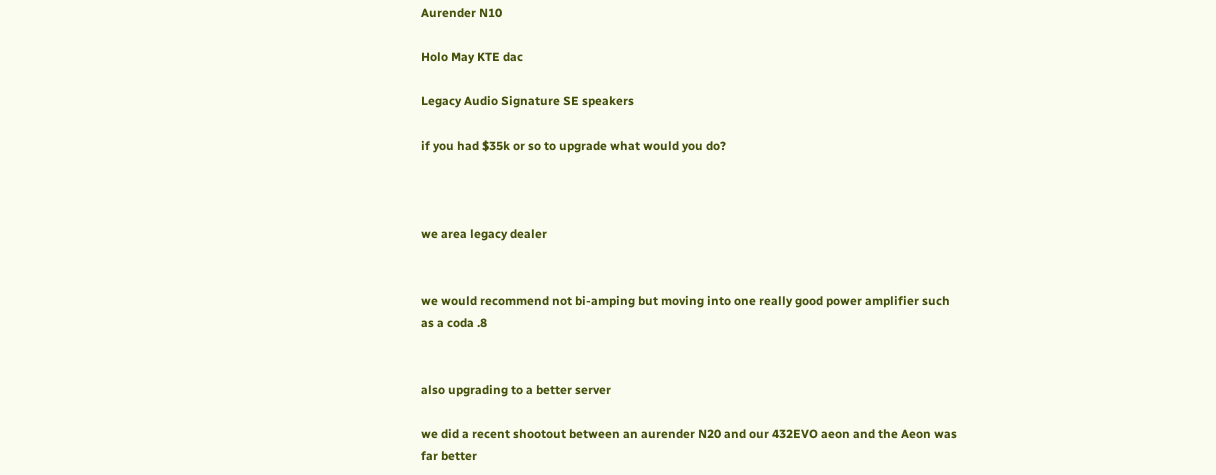Aurender N10

Holo May KTE dac

Legacy Audio Signature SE speakers

if you had $35k or so to upgrade what would you do?



we area legacy dealer


we would recommend not bi-amping but moving into one really good power amplifier such as a coda .8


also upgrading to a better server

we did a recent shootout between an aurender N20 and our 432EVO aeon and the Aeon was far better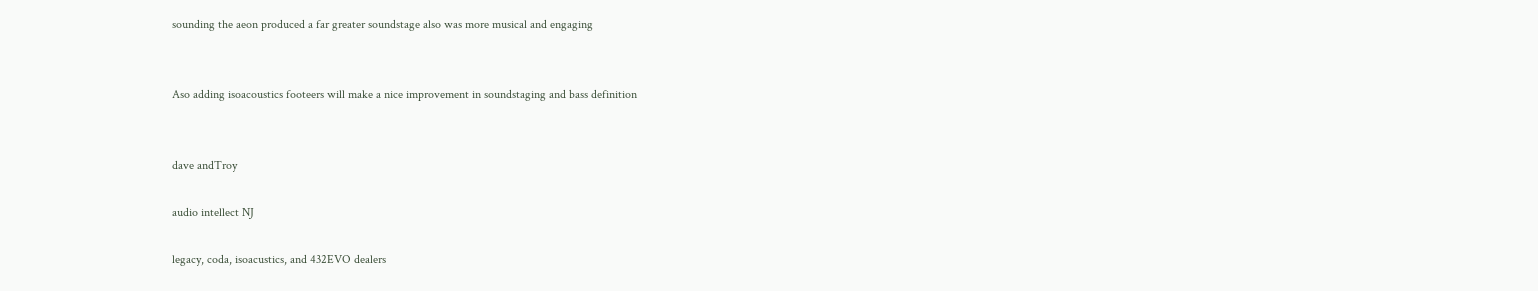sounding the aeon produced a far greater soundstage also was more musical and engaging


Aso adding isoacoustics footeers will make a nice improvement in soundstaging and bass definition


dave andTroy

audio intellect NJ

legacy, coda, isoacustics, and 432EVO dealers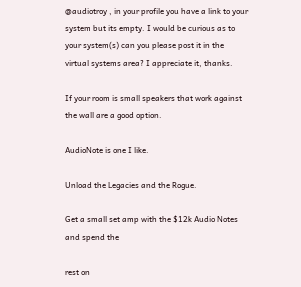@audiotroy , in your profile you have a link to your system but its empty. I would be curious as to your system(s) can you please post it in the virtual systems area? I appreciate it, thanks.

If your room is small speakers that work against the wall are a good option.

AudioNote is one I like.

Unload the Legacies and the Rogue.

Get a small set amp with the $12k Audio Notes and spend the

rest on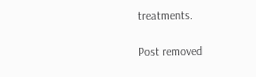treatments.

Post removed